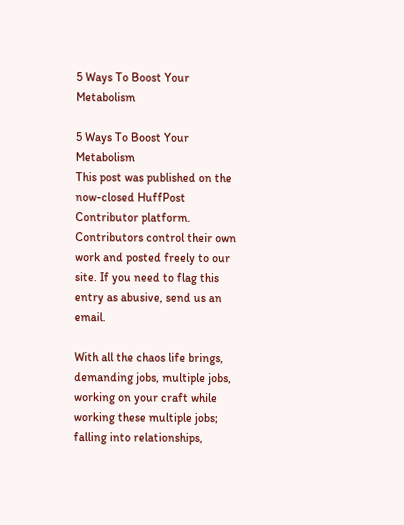5 Ways To Boost Your Metabolism

5 Ways To Boost Your Metabolism
This post was published on the now-closed HuffPost Contributor platform. Contributors control their own work and posted freely to our site. If you need to flag this entry as abusive, send us an email.

With all the chaos life brings, demanding jobs, multiple jobs, working on your craft while working these multiple jobs; falling into relationships,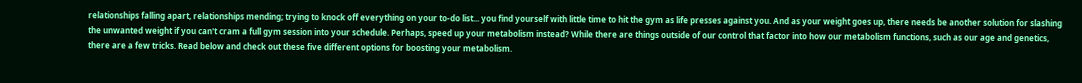relationships falling apart, relationships mending; trying to knock off everything on your to-do list... you find yourself with little time to hit the gym as life presses against you. And as your weight goes up, there needs be another solution for slashing the unwanted weight if you can't cram a full gym session into your schedule. Perhaps, speed up your metabolism instead? While there are things outside of our control that factor into how our metabolism functions, such as our age and genetics, there are a few tricks. Read below and check out these five different options for boosting your metabolism.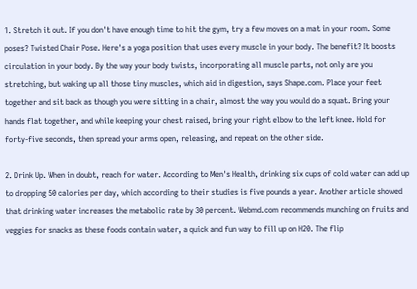1. Stretch it out. If you don't have enough time to hit the gym, try a few moves on a mat in your room. Some poses? Twisted Chair Pose. Here's a yoga position that uses every muscle in your body. The benefit? It boosts circulation in your body. By the way your body twists, incorporating all muscle parts, not only are you stretching, but waking up all those tiny muscles, which aid in digestion, says Shape.com. Place your feet together and sit back as though you were sitting in a chair, almost the way you would do a squat. Bring your hands flat together, and while keeping your chest raised, bring your right elbow to the left knee. Hold for forty-five seconds, then spread your arms open, releasing, and repeat on the other side.

2. Drink Up. When in doubt, reach for water. According to Men's Health, drinking six cups of cold water can add up to dropping 50 calories per day, which according to their studies is five pounds a year. Another article showed that drinking water increases the metabolic rate by 30 percent. Webmd.com recommends munching on fruits and veggies for snacks as these foods contain water, a quick and fun way to fill up on H20. The flip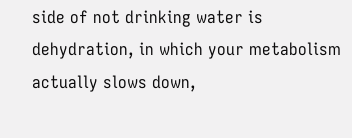side of not drinking water is dehydration, in which your metabolism actually slows down,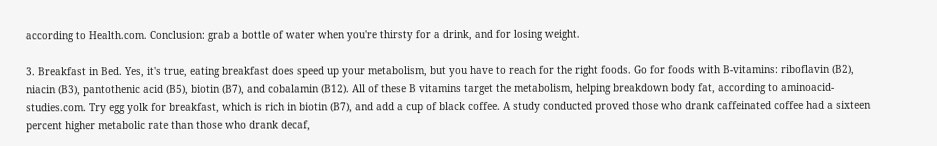according to Health.com. Conclusion: grab a bottle of water when you're thirsty for a drink, and for losing weight.

3. Breakfast in Bed. Yes, it's true, eating breakfast does speed up your metabolism, but you have to reach for the right foods. Go for foods with B-vitamins: riboflavin (B2), niacin (B3), pantothenic acid (B5), biotin (B7), and cobalamin (B12). All of these B vitamins target the metabolism, helping breakdown body fat, according to aminoacid-studies.com. Try egg yolk for breakfast, which is rich in biotin (B7), and add a cup of black coffee. A study conducted proved those who drank caffeinated coffee had a sixteen percent higher metabolic rate than those who drank decaf,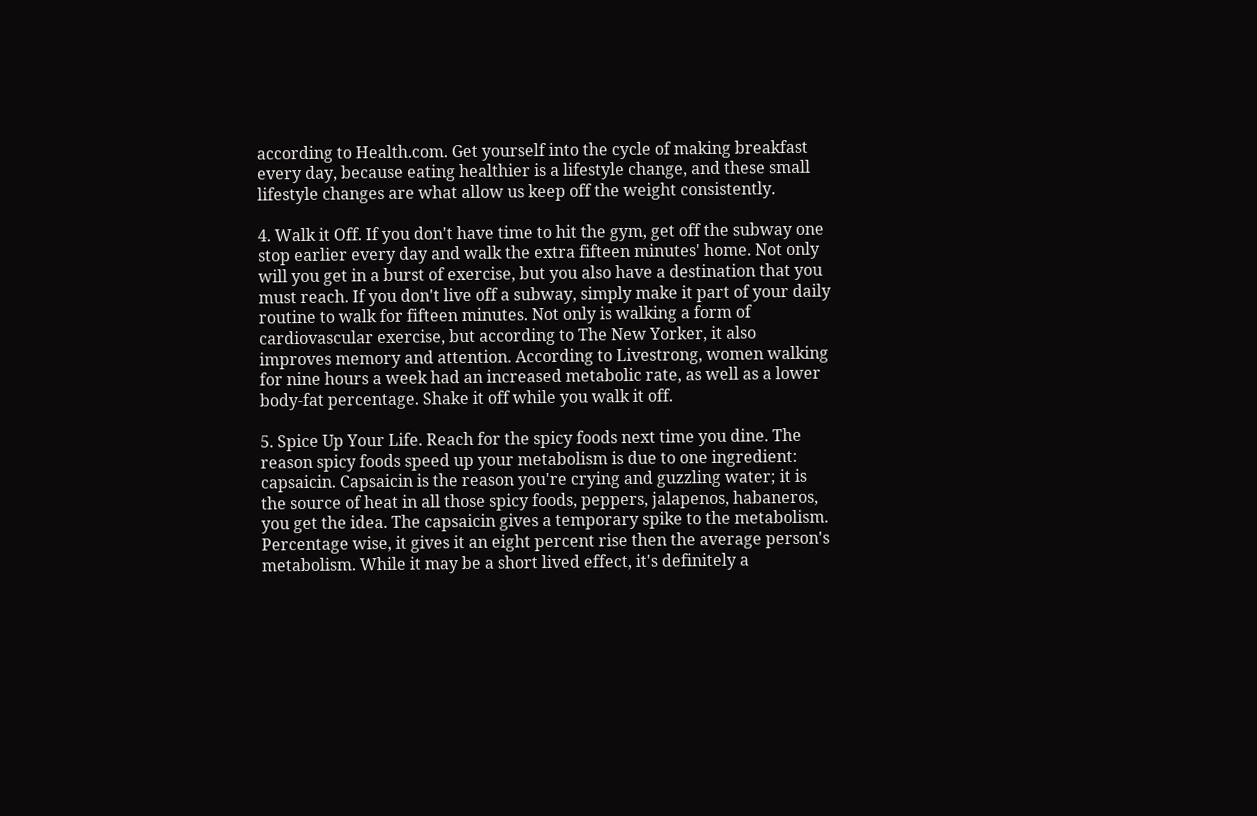according to Health.com. Get yourself into the cycle of making breakfast every day, because eating healthier is a lifestyle change, and these small lifestyle changes are what allow us keep off the weight consistently.

4. Walk it Off. If you don't have time to hit the gym, get off the subway one stop earlier every day and walk the extra fifteen minutes' home. Not only will you get in a burst of exercise, but you also have a destination that you must reach. If you don't live off a subway, simply make it part of your daily routine to walk for fifteen minutes. Not only is walking a form of cardiovascular exercise, but according to The New Yorker, it also improves memory and attention. According to Livestrong, women walking for nine hours a week had an increased metabolic rate, as well as a lower body-fat percentage. Shake it off while you walk it off.

5. Spice Up Your Life. Reach for the spicy foods next time you dine. The reason spicy foods speed up your metabolism is due to one ingredient: capsaicin. Capsaicin is the reason you're crying and guzzling water; it is the source of heat in all those spicy foods, peppers, jalapenos, habaneros, you get the idea. The capsaicin gives a temporary spike to the metabolism. Percentage wise, it gives it an eight percent rise then the average person's metabolism. While it may be a short lived effect, it's definitely a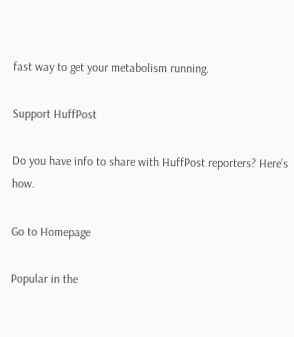fast way to get your metabolism running.

Support HuffPost

Do you have info to share with HuffPost reporters? Here’s how.

Go to Homepage

Popular in the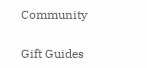Community


Gift Guides